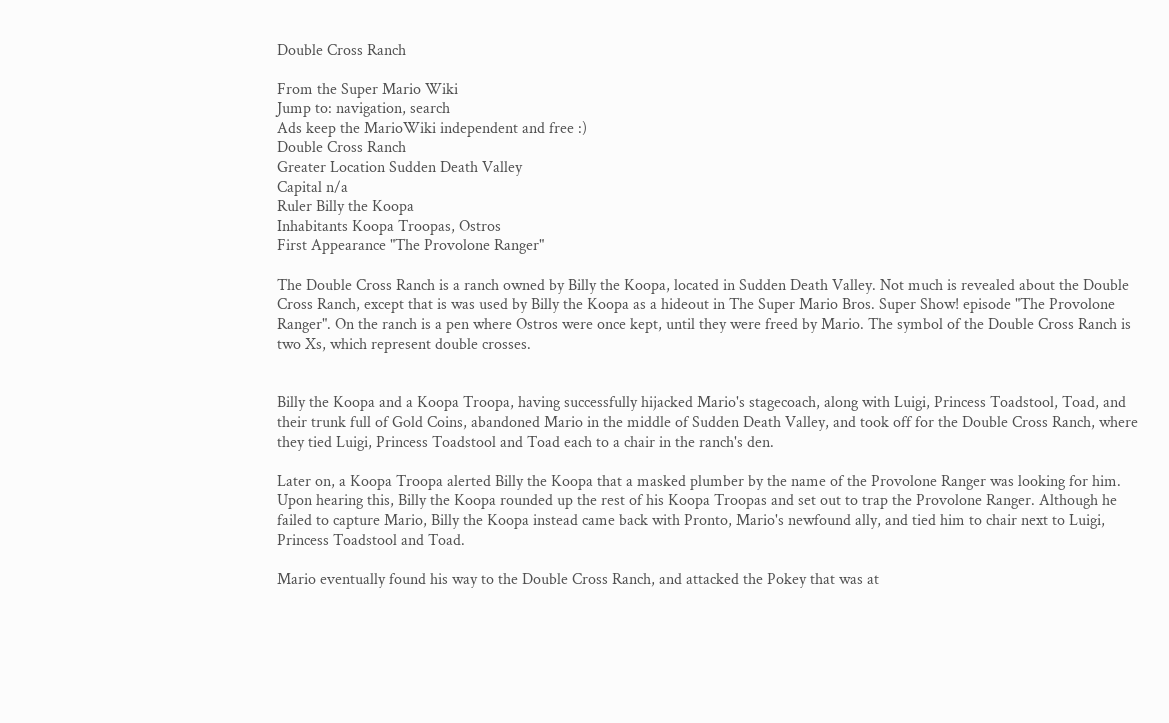Double Cross Ranch

From the Super Mario Wiki
Jump to: navigation, search
Ads keep the MarioWiki independent and free :)
Double Cross Ranch
Greater Location Sudden Death Valley
Capital n/a
Ruler Billy the Koopa
Inhabitants Koopa Troopas, Ostros
First Appearance "The Provolone Ranger"

The Double Cross Ranch is a ranch owned by Billy the Koopa, located in Sudden Death Valley. Not much is revealed about the Double Cross Ranch, except that is was used by Billy the Koopa as a hideout in The Super Mario Bros. Super Show! episode "The Provolone Ranger". On the ranch is a pen where Ostros were once kept, until they were freed by Mario. The symbol of the Double Cross Ranch is two Xs, which represent double crosses.


Billy the Koopa and a Koopa Troopa, having successfully hijacked Mario's stagecoach, along with Luigi, Princess Toadstool, Toad, and their trunk full of Gold Coins, abandoned Mario in the middle of Sudden Death Valley, and took off for the Double Cross Ranch, where they tied Luigi, Princess Toadstool and Toad each to a chair in the ranch's den.

Later on, a Koopa Troopa alerted Billy the Koopa that a masked plumber by the name of the Provolone Ranger was looking for him. Upon hearing this, Billy the Koopa rounded up the rest of his Koopa Troopas and set out to trap the Provolone Ranger. Although he failed to capture Mario, Billy the Koopa instead came back with Pronto, Mario's newfound ally, and tied him to chair next to Luigi, Princess Toadstool and Toad.

Mario eventually found his way to the Double Cross Ranch, and attacked the Pokey that was at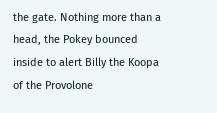the gate. Nothing more than a head, the Pokey bounced inside to alert Billy the Koopa of the Provolone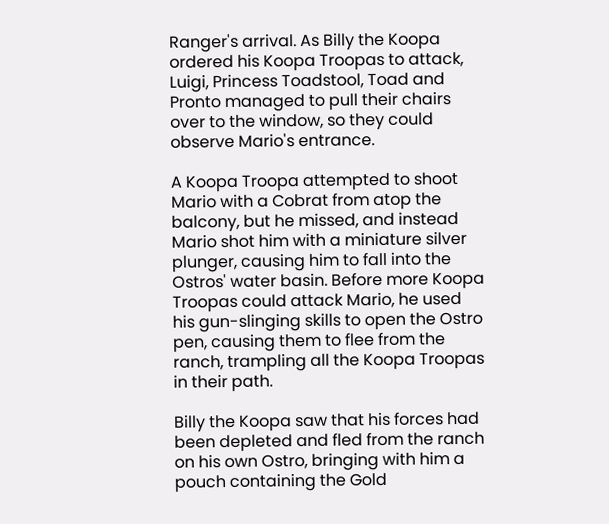Ranger's arrival. As Billy the Koopa ordered his Koopa Troopas to attack, Luigi, Princess Toadstool, Toad and Pronto managed to pull their chairs over to the window, so they could observe Mario's entrance.

A Koopa Troopa attempted to shoot Mario with a Cobrat from atop the balcony, but he missed, and instead Mario shot him with a miniature silver plunger, causing him to fall into the Ostros' water basin. Before more Koopa Troopas could attack Mario, he used his gun-slinging skills to open the Ostro pen, causing them to flee from the ranch, trampling all the Koopa Troopas in their path.

Billy the Koopa saw that his forces had been depleted and fled from the ranch on his own Ostro, bringing with him a pouch containing the Gold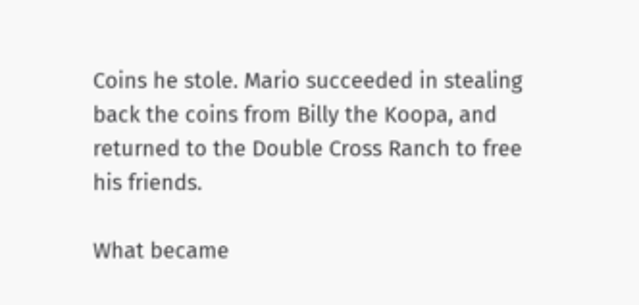Coins he stole. Mario succeeded in stealing back the coins from Billy the Koopa, and returned to the Double Cross Ranch to free his friends.

What became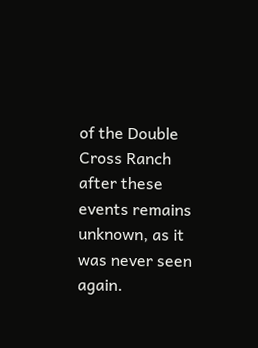of the Double Cross Ranch after these events remains unknown, as it was never seen again.